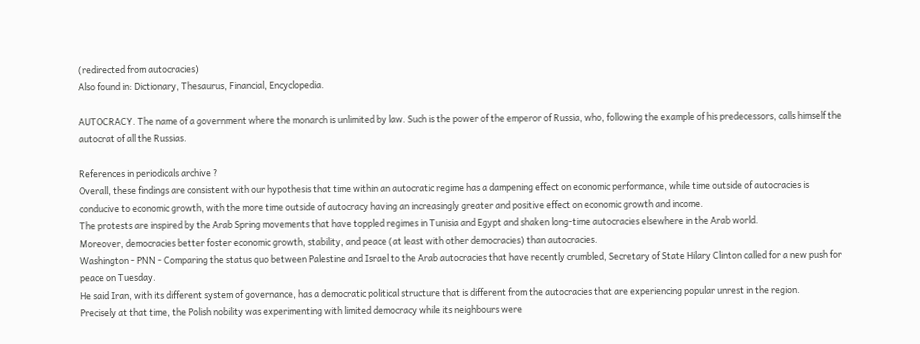(redirected from autocracies)
Also found in: Dictionary, Thesaurus, Financial, Encyclopedia.

AUTOCRACY. The name of a government where the monarch is unlimited by law. Such is the power of the emperor of Russia, who, following the example of his predecessors, calls himself the autocrat of all the Russias.

References in periodicals archive ?
Overall, these findings are consistent with our hypothesis that time within an autocratic regime has a dampening effect on economic performance, while time outside of autocracies is conducive to economic growth, with the more time outside of autocracy having an increasingly greater and positive effect on economic growth and income.
The protests are inspired by the Arab Spring movements that have toppled regimes in Tunisia and Egypt and shaken long-time autocracies elsewhere in the Arab world.
Moreover, democracies better foster economic growth, stability, and peace (at least with other democracies) than autocracies.
Washington - PNN - Comparing the status quo between Palestine and Israel to the Arab autocracies that have recently crumbled, Secretary of State Hilary Clinton called for a new push for peace on Tuesday.
He said Iran, with its different system of governance, has a democratic political structure that is different from the autocracies that are experiencing popular unrest in the region.
Precisely at that time, the Polish nobility was experimenting with limited democracy while its neighbours were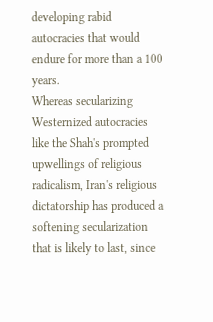developing rabid autocracies that would endure for more than a 100 years.
Whereas secularizing Westernized autocracies like the Shah's prompted upwellings of religious radicalism, Iran's religious dictatorship has produced a softening secularization that is likely to last, since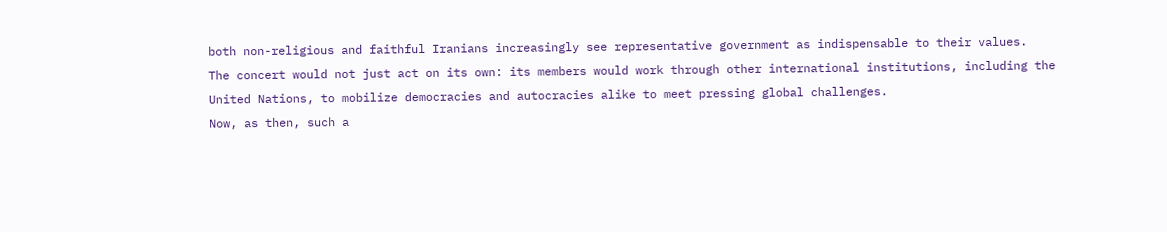both non-religious and faithful Iranians increasingly see representative government as indispensable to their values.
The concert would not just act on its own: its members would work through other international institutions, including the United Nations, to mobilize democracies and autocracies alike to meet pressing global challenges.
Now, as then, such a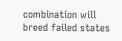combination will breed failed states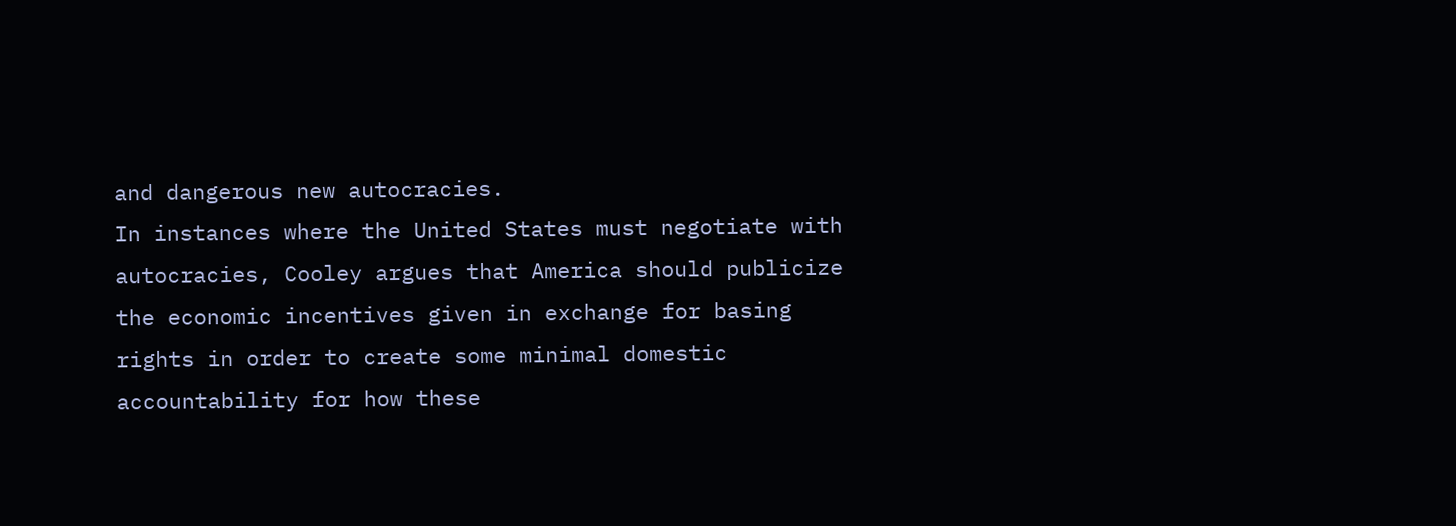and dangerous new autocracies.
In instances where the United States must negotiate with autocracies, Cooley argues that America should publicize the economic incentives given in exchange for basing rights in order to create some minimal domestic accountability for how these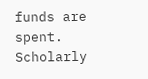funds are spent.
Scholarly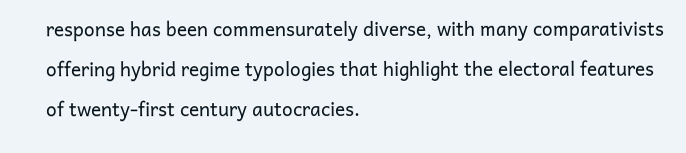response has been commensurately diverse, with many comparativists offering hybrid regime typologies that highlight the electoral features of twenty-first century autocracies.